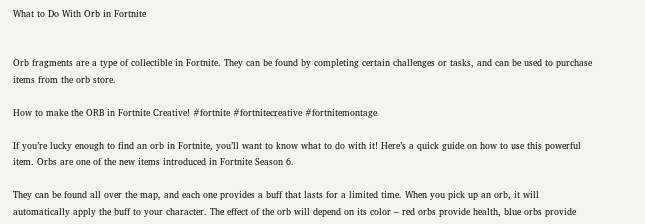What to Do With Orb in Fortnite


Orb fragments are a type of collectible in Fortnite. They can be found by completing certain challenges or tasks, and can be used to purchase items from the orb store.

How to make the ORB in Fortnite Creative! #fortnite #fortnitecreative #fortnitemontage

If you’re lucky enough to find an orb in Fortnite, you’ll want to know what to do with it! Here’s a quick guide on how to use this powerful item. Orbs are one of the new items introduced in Fortnite Season 6.

They can be found all over the map, and each one provides a buff that lasts for a limited time. When you pick up an orb, it will automatically apply the buff to your character. The effect of the orb will depend on its color – red orbs provide health, blue orbs provide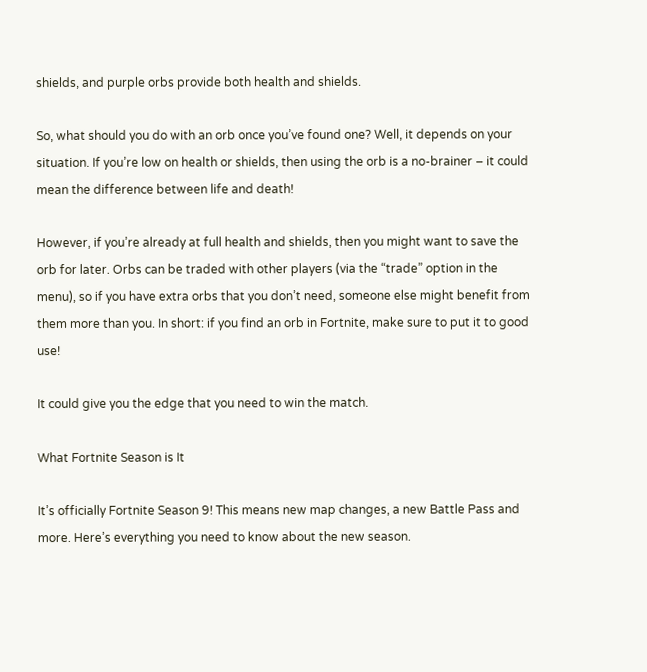shields, and purple orbs provide both health and shields.

So, what should you do with an orb once you’ve found one? Well, it depends on your situation. If you’re low on health or shields, then using the orb is a no-brainer – it could mean the difference between life and death!

However, if you’re already at full health and shields, then you might want to save the orb for later. Orbs can be traded with other players (via the “trade” option in the menu), so if you have extra orbs that you don’t need, someone else might benefit from them more than you. In short: if you find an orb in Fortnite, make sure to put it to good use!

It could give you the edge that you need to win the match.

What Fortnite Season is It

It’s officially Fortnite Season 9! This means new map changes, a new Battle Pass and more. Here’s everything you need to know about the new season.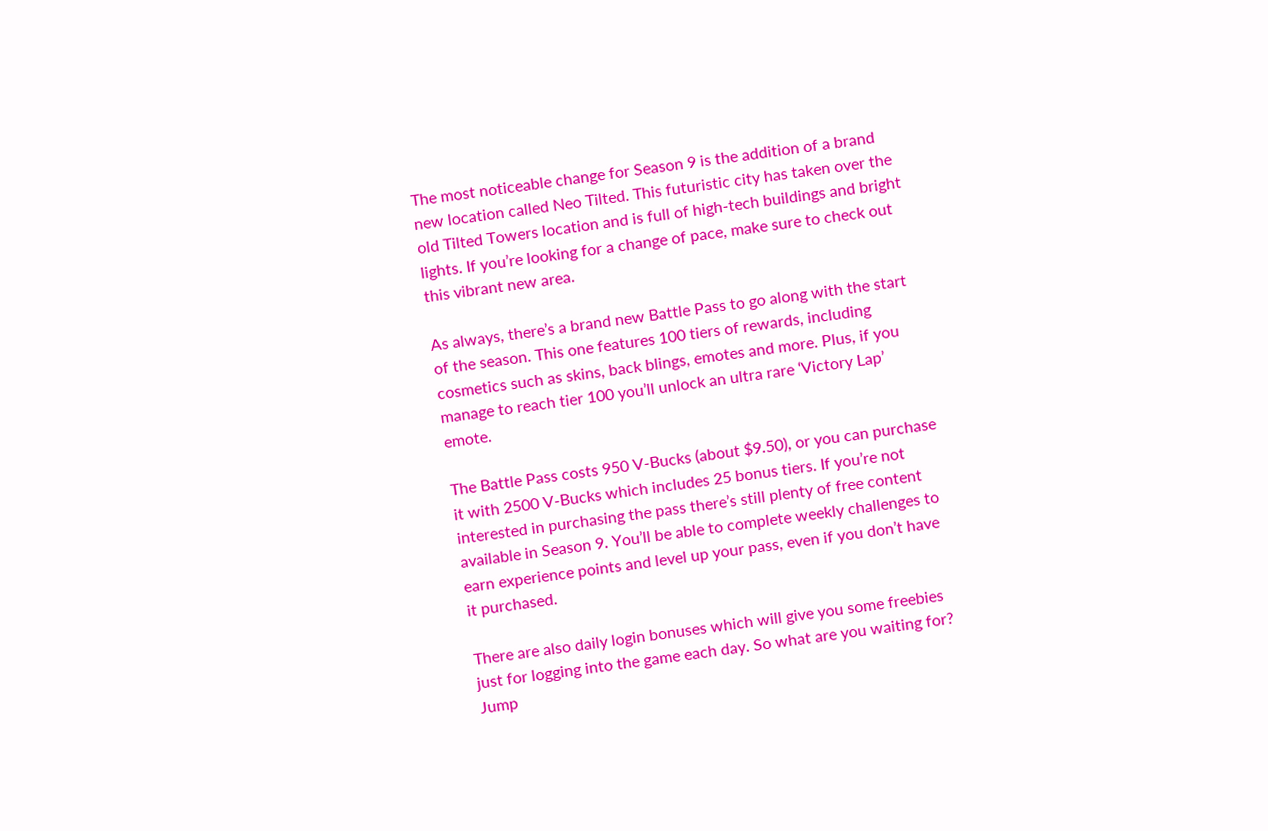The most noticeable change for Season 9 is the addition of a brand new location called Neo Tilted. This futuristic city has taken over the old Tilted Towers location and is full of high-tech buildings and bright lights. If you’re looking for a change of pace, make sure to check out this vibrant new area.

As always, there’s a brand new Battle Pass to go along with the start of the season. This one features 100 tiers of rewards, including cosmetics such as skins, back blings, emotes and more. Plus, if you manage to reach tier 100 you’ll unlock an ultra rare ‘Victory Lap’ emote.

The Battle Pass costs 950 V-Bucks (about $9.50), or you can purchase it with 2500 V-Bucks which includes 25 bonus tiers. If you’re not interested in purchasing the pass there’s still plenty of free content available in Season 9. You’ll be able to complete weekly challenges to earn experience points and level up your pass, even if you don’t have it purchased.

There are also daily login bonuses which will give you some freebies just for logging into the game each day. So what are you waiting for? Jump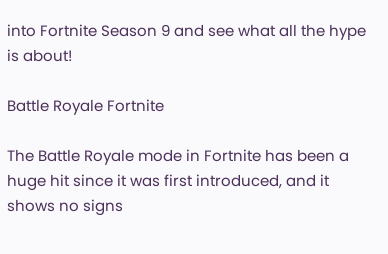into Fortnite Season 9 and see what all the hype is about!

Battle Royale Fortnite

The Battle Royale mode in Fortnite has been a huge hit since it was first introduced, and it shows no signs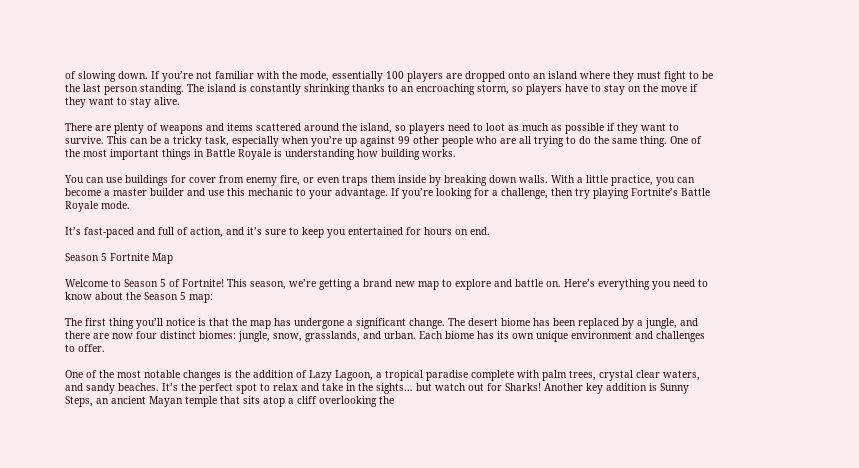of slowing down. If you’re not familiar with the mode, essentially 100 players are dropped onto an island where they must fight to be the last person standing. The island is constantly shrinking thanks to an encroaching storm, so players have to stay on the move if they want to stay alive.

There are plenty of weapons and items scattered around the island, so players need to loot as much as possible if they want to survive. This can be a tricky task, especially when you’re up against 99 other people who are all trying to do the same thing. One of the most important things in Battle Royale is understanding how building works.

You can use buildings for cover from enemy fire, or even traps them inside by breaking down walls. With a little practice, you can become a master builder and use this mechanic to your advantage. If you’re looking for a challenge, then try playing Fortnite’s Battle Royale mode.

It’s fast-paced and full of action, and it’s sure to keep you entertained for hours on end.

Season 5 Fortnite Map

Welcome to Season 5 of Fortnite! This season, we’re getting a brand new map to explore and battle on. Here’s everything you need to know about the Season 5 map:

The first thing you’ll notice is that the map has undergone a significant change. The desert biome has been replaced by a jungle, and there are now four distinct biomes: jungle, snow, grasslands, and urban. Each biome has its own unique environment and challenges to offer.

One of the most notable changes is the addition of Lazy Lagoon, a tropical paradise complete with palm trees, crystal clear waters, and sandy beaches. It’s the perfect spot to relax and take in the sights… but watch out for Sharks! Another key addition is Sunny Steps, an ancient Mayan temple that sits atop a cliff overlooking the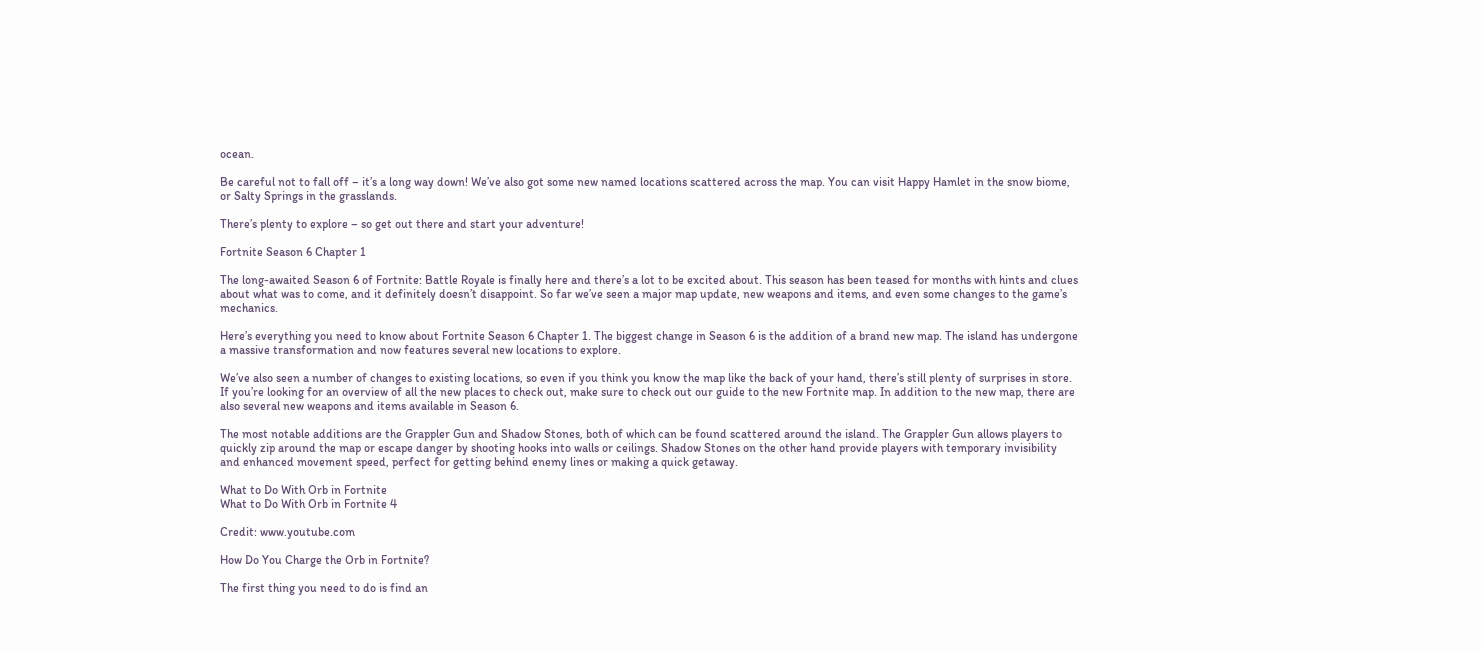ocean.

Be careful not to fall off – it’s a long way down! We’ve also got some new named locations scattered across the map. You can visit Happy Hamlet in the snow biome, or Salty Springs in the grasslands.

There’s plenty to explore – so get out there and start your adventure!

Fortnite Season 6 Chapter 1

The long-awaited Season 6 of Fortnite: Battle Royale is finally here and there’s a lot to be excited about. This season has been teased for months with hints and clues about what was to come, and it definitely doesn’t disappoint. So far we’ve seen a major map update, new weapons and items, and even some changes to the game’s mechanics.

Here’s everything you need to know about Fortnite Season 6 Chapter 1. The biggest change in Season 6 is the addition of a brand new map. The island has undergone a massive transformation and now features several new locations to explore.

We’ve also seen a number of changes to existing locations, so even if you think you know the map like the back of your hand, there’s still plenty of surprises in store. If you’re looking for an overview of all the new places to check out, make sure to check out our guide to the new Fortnite map. In addition to the new map, there are also several new weapons and items available in Season 6.

The most notable additions are the Grappler Gun and Shadow Stones, both of which can be found scattered around the island. The Grappler Gun allows players to quickly zip around the map or escape danger by shooting hooks into walls or ceilings. Shadow Stones on the other hand provide players with temporary invisibility and enhanced movement speed, perfect for getting behind enemy lines or making a quick getaway.

What to Do With Orb in Fortnite
What to Do With Orb in Fortnite 4

Credit: www.youtube.com

How Do You Charge the Orb in Fortnite?

The first thing you need to do is find an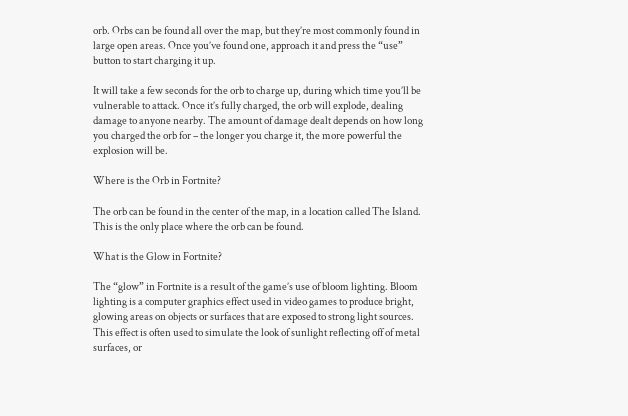orb. Orbs can be found all over the map, but they’re most commonly found in large open areas. Once you’ve found one, approach it and press the “use” button to start charging it up.

It will take a few seconds for the orb to charge up, during which time you’ll be vulnerable to attack. Once it’s fully charged, the orb will explode, dealing damage to anyone nearby. The amount of damage dealt depends on how long you charged the orb for – the longer you charge it, the more powerful the explosion will be.

Where is the Orb in Fortnite?

The orb can be found in the center of the map, in a location called The Island. This is the only place where the orb can be found.

What is the Glow in Fortnite?

The “glow” in Fortnite is a result of the game’s use of bloom lighting. Bloom lighting is a computer graphics effect used in video games to produce bright, glowing areas on objects or surfaces that are exposed to strong light sources. This effect is often used to simulate the look of sunlight reflecting off of metal surfaces, or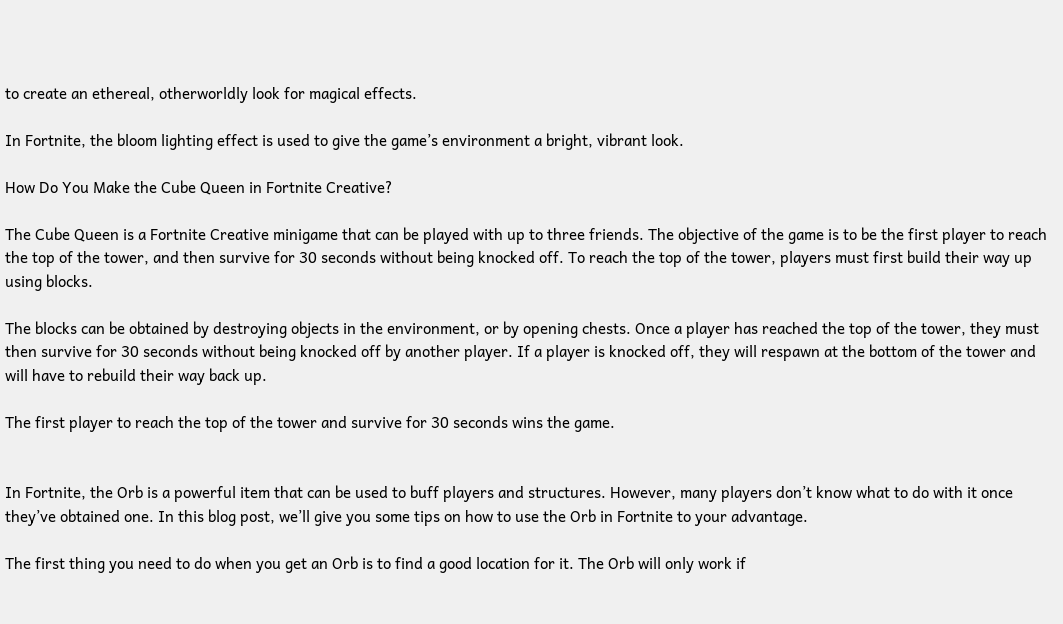to create an ethereal, otherworldly look for magical effects.

In Fortnite, the bloom lighting effect is used to give the game’s environment a bright, vibrant look.

How Do You Make the Cube Queen in Fortnite Creative?

The Cube Queen is a Fortnite Creative minigame that can be played with up to three friends. The objective of the game is to be the first player to reach the top of the tower, and then survive for 30 seconds without being knocked off. To reach the top of the tower, players must first build their way up using blocks.

The blocks can be obtained by destroying objects in the environment, or by opening chests. Once a player has reached the top of the tower, they must then survive for 30 seconds without being knocked off by another player. If a player is knocked off, they will respawn at the bottom of the tower and will have to rebuild their way back up.

The first player to reach the top of the tower and survive for 30 seconds wins the game.


In Fortnite, the Orb is a powerful item that can be used to buff players and structures. However, many players don’t know what to do with it once they’ve obtained one. In this blog post, we’ll give you some tips on how to use the Orb in Fortnite to your advantage.

The first thing you need to do when you get an Orb is to find a good location for it. The Orb will only work if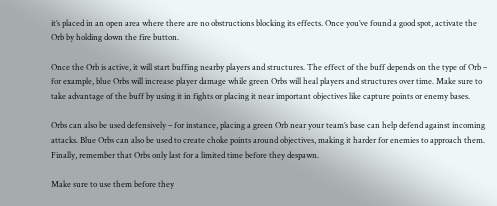it’s placed in an open area where there are no obstructions blocking its effects. Once you’ve found a good spot, activate the Orb by holding down the fire button.

Once the Orb is active, it will start buffing nearby players and structures. The effect of the buff depends on the type of Orb – for example, blue Orbs will increase player damage while green Orbs will heal players and structures over time. Make sure to take advantage of the buff by using it in fights or placing it near important objectives like capture points or enemy bases.

Orbs can also be used defensively – for instance, placing a green Orb near your team’s base can help defend against incoming attacks. Blue Orbs can also be used to create choke points around objectives, making it harder for enemies to approach them. Finally, remember that Orbs only last for a limited time before they despawn.

Make sure to use them before they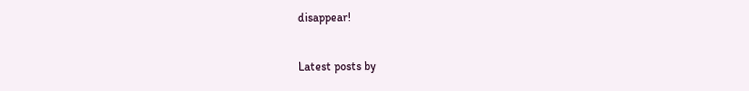disappear!

Latest posts by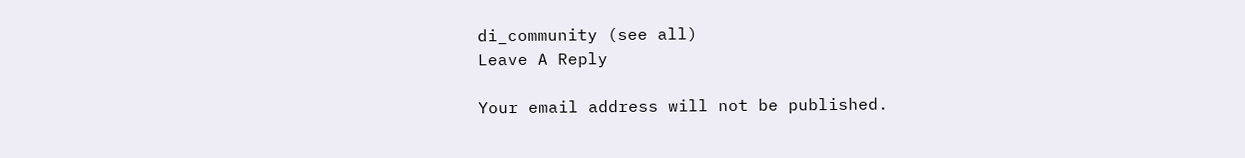di_community (see all)
Leave A Reply

Your email address will not be published.